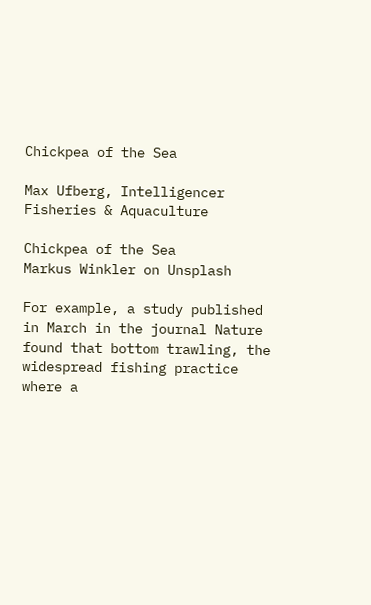Chickpea of the Sea

Max Ufberg, Intelligencer Fisheries & Aquaculture

Chickpea of the Sea
Markus Winkler on Unsplash

For example, a study published in March in the journal Nature found that bottom trawling, the widespread fishing practice where a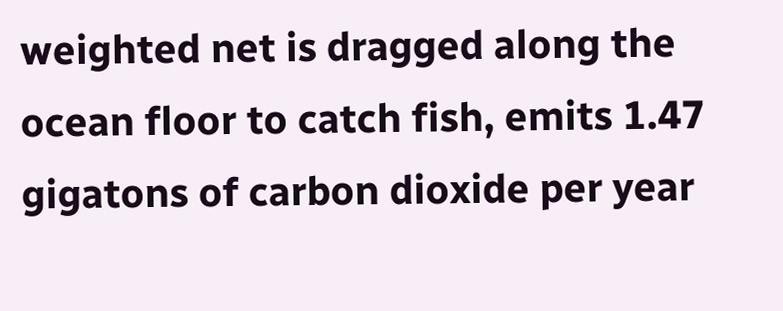weighted net is dragged along the ocean floor to catch fish, emits 1.47 gigatons of carbon dioxide per year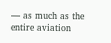— as much as the entire aviation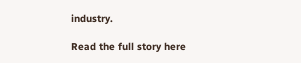industry.

Read the full story here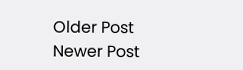Older Post Newer Post